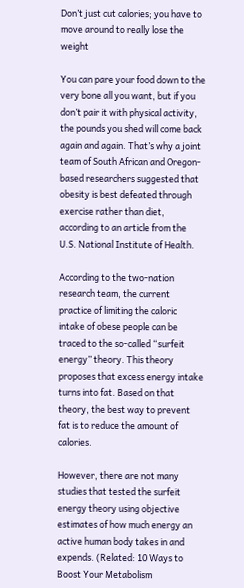Don’t just cut calories; you have to move around to really lose the weight

You can pare your food down to the very bone all you want, but if you don’t pair it with physical activity, the pounds you shed will come back again and again. That’s why a joint team of South African and Oregon-based researchers suggested that obesity is best defeated through exercise rather than diet, according to an article from the U.S. National Institute of Health.

According to the two-nation research team, the current practice of limiting the caloric intake of obese people can be traced to the so-called “surfeit energy” theory. This theory proposes that excess energy intake turns into fat. Based on that theory, the best way to prevent fat is to reduce the amount of calories.

However, there are not many studies that tested the surfeit energy theory using objective estimates of how much energy an active human body takes in and expends. (Related: 10 Ways to Boost Your Metabolism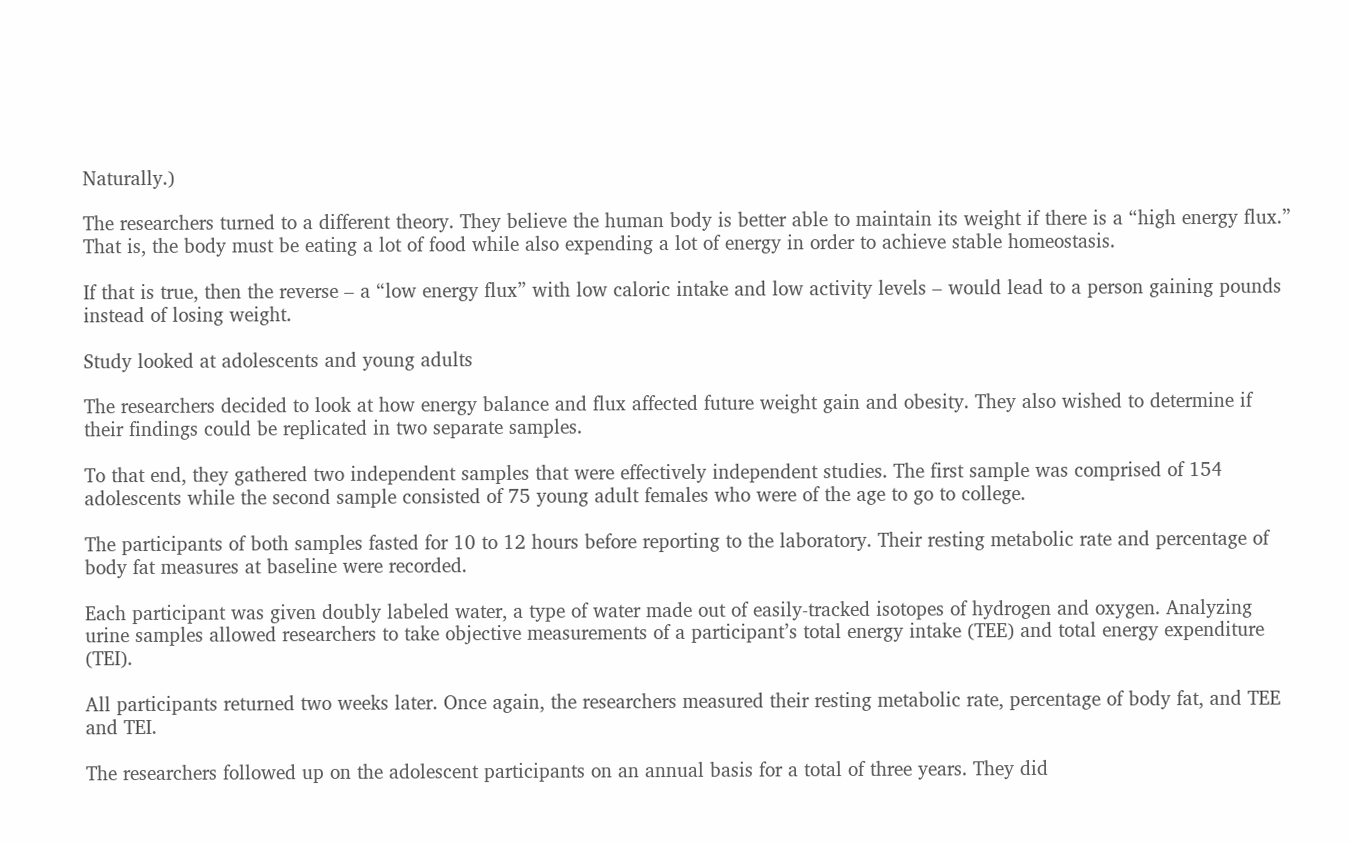Naturally.)

The researchers turned to a different theory. They believe the human body is better able to maintain its weight if there is a “high energy flux.” That is, the body must be eating a lot of food while also expending a lot of energy in order to achieve stable homeostasis.

If that is true, then the reverse – a “low energy flux” with low caloric intake and low activity levels – would lead to a person gaining pounds instead of losing weight.

Study looked at adolescents and young adults

The researchers decided to look at how energy balance and flux affected future weight gain and obesity. They also wished to determine if their findings could be replicated in two separate samples.

To that end, they gathered two independent samples that were effectively independent studies. The first sample was comprised of 154 adolescents while the second sample consisted of 75 young adult females who were of the age to go to college.

The participants of both samples fasted for 10 to 12 hours before reporting to the laboratory. Their resting metabolic rate and percentage of body fat measures at baseline were recorded.

Each participant was given doubly labeled water, a type of water made out of easily-tracked isotopes of hydrogen and oxygen. Analyzing urine samples allowed researchers to take objective measurements of a participant’s total energy intake (TEE) and total energy expenditure (TEI).

All participants returned two weeks later. Once again, the researchers measured their resting metabolic rate, percentage of body fat, and TEE and TEI.

The researchers followed up on the adolescent participants on an annual basis for a total of three years. They did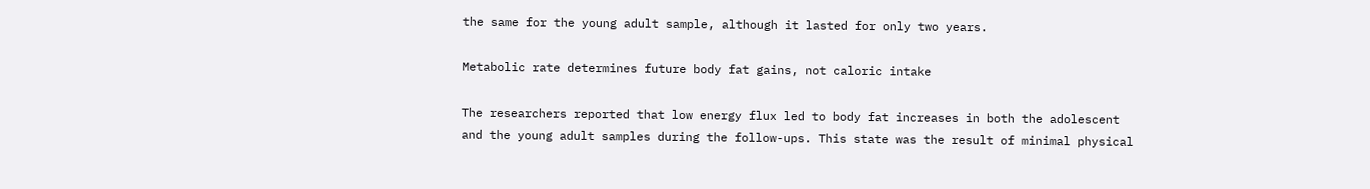the same for the young adult sample, although it lasted for only two years.

Metabolic rate determines future body fat gains, not caloric intake

The researchers reported that low energy flux led to body fat increases in both the adolescent and the young adult samples during the follow-ups. This state was the result of minimal physical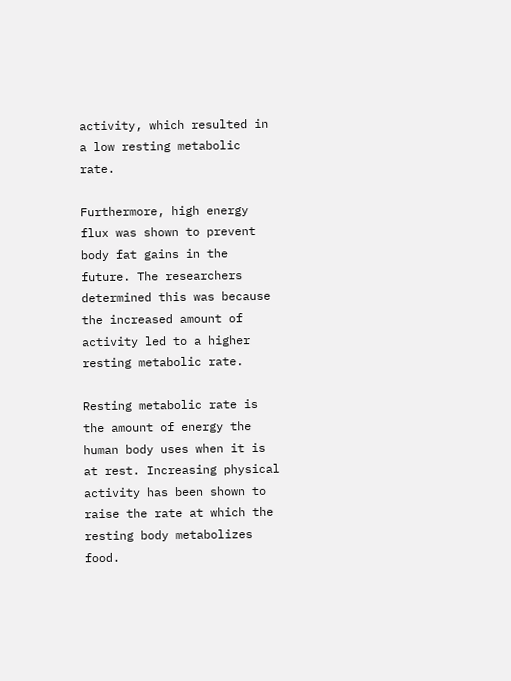activity, which resulted in a low resting metabolic rate.

Furthermore, high energy flux was shown to prevent body fat gains in the future. The researchers determined this was because the increased amount of activity led to a higher resting metabolic rate.

Resting metabolic rate is the amount of energy the human body uses when it is at rest. Increasing physical activity has been shown to raise the rate at which the resting body metabolizes food.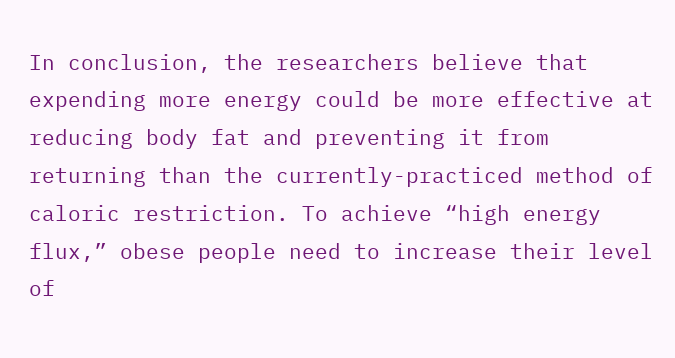In conclusion, the researchers believe that expending more energy could be more effective at reducing body fat and preventing it from returning than the currently-practiced method of caloric restriction. To achieve “high energy flux,” obese people need to increase their level of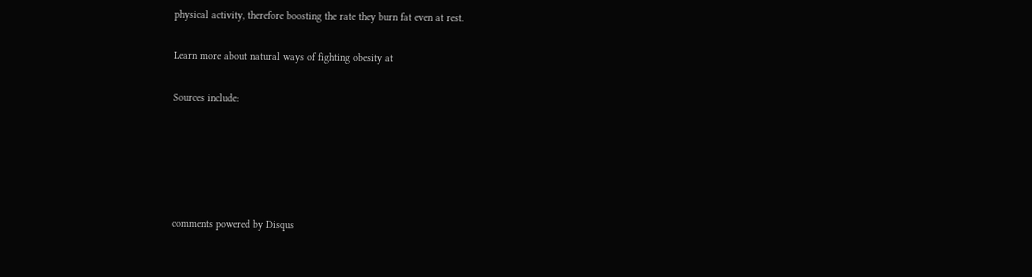physical activity, therefore boosting the rate they burn fat even at rest.

Learn more about natural ways of fighting obesity at

Sources include:





comments powered by Disqus